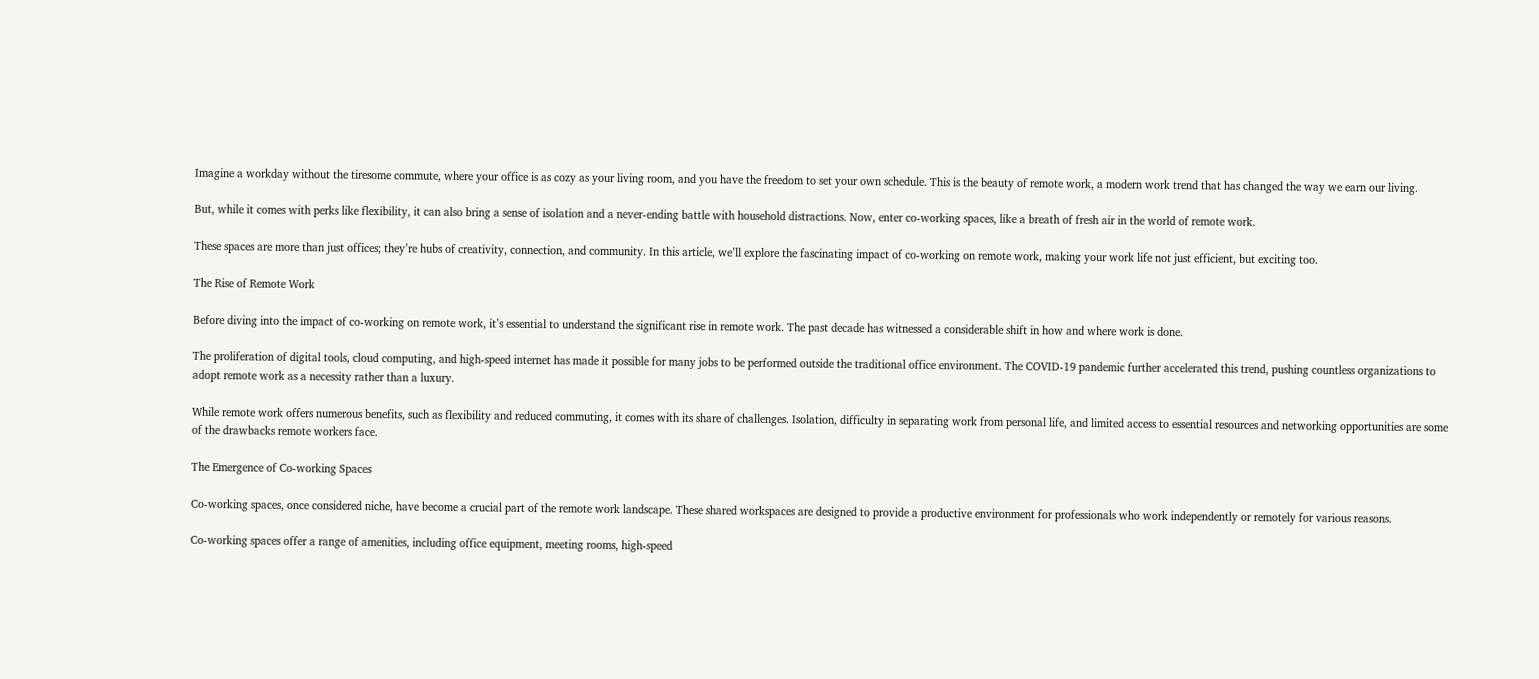Imagine a workday without the tiresome commute, where your office is as cozy as your living room, and you have the freedom to set your own schedule. This is the beauty of remote work, a modern work trend that has changed the way we earn our living.

But, while it comes with perks like flexibility, it can also bring a sense of isolation and a never-ending battle with household distractions. Now, enter co-working spaces, like a breath of fresh air in the world of remote work.

These spaces are more than just offices; they’re hubs of creativity, connection, and community. In this article, we’ll explore the fascinating impact of co-working on remote work, making your work life not just efficient, but exciting too.

The Rise of Remote Work

Before diving into the impact of co-working on remote work, it’s essential to understand the significant rise in remote work. The past decade has witnessed a considerable shift in how and where work is done.

The proliferation of digital tools, cloud computing, and high-speed internet has made it possible for many jobs to be performed outside the traditional office environment. The COVID-19 pandemic further accelerated this trend, pushing countless organizations to adopt remote work as a necessity rather than a luxury.

While remote work offers numerous benefits, such as flexibility and reduced commuting, it comes with its share of challenges. Isolation, difficulty in separating work from personal life, and limited access to essential resources and networking opportunities are some of the drawbacks remote workers face.

The Emergence of Co-working Spaces

Co-working spaces, once considered niche, have become a crucial part of the remote work landscape. These shared workspaces are designed to provide a productive environment for professionals who work independently or remotely for various reasons.

Co-working spaces offer a range of amenities, including office equipment, meeting rooms, high-speed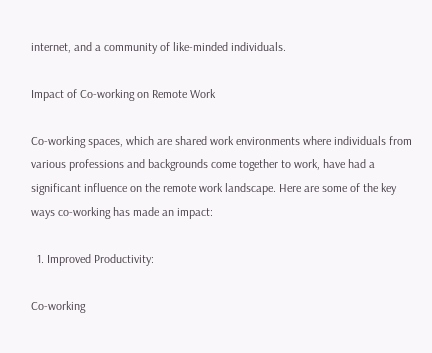internet, and a community of like-minded individuals.

Impact of Co-working on Remote Work

Co-working spaces, which are shared work environments where individuals from various professions and backgrounds come together to work, have had a significant influence on the remote work landscape. Here are some of the key ways co-working has made an impact:

  1. Improved Productivity:

Co-working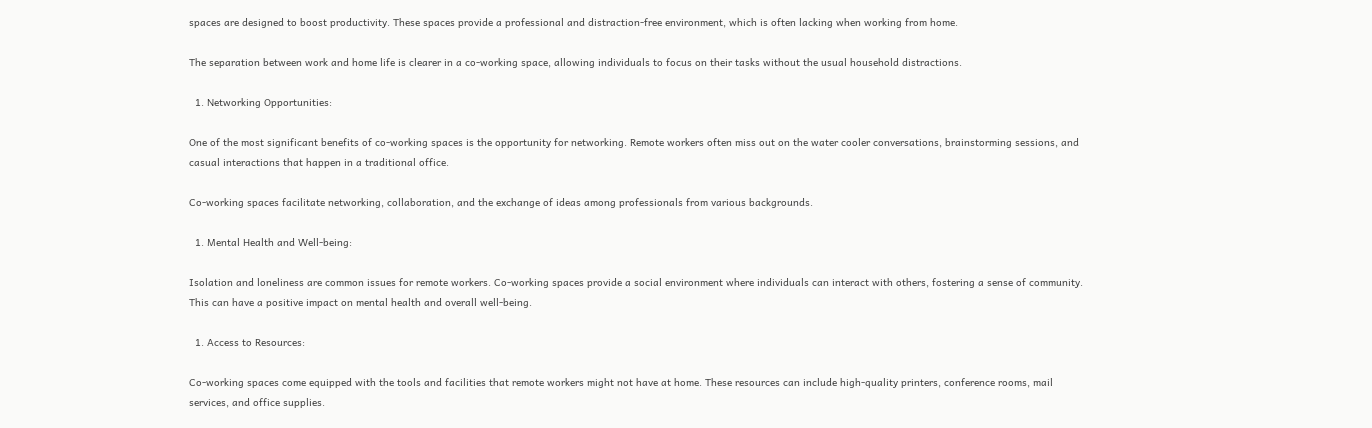spaces are designed to boost productivity. These spaces provide a professional and distraction-free environment, which is often lacking when working from home.

The separation between work and home life is clearer in a co-working space, allowing individuals to focus on their tasks without the usual household distractions.

  1. Networking Opportunities:

One of the most significant benefits of co-working spaces is the opportunity for networking. Remote workers often miss out on the water cooler conversations, brainstorming sessions, and casual interactions that happen in a traditional office.

Co-working spaces facilitate networking, collaboration, and the exchange of ideas among professionals from various backgrounds.

  1. Mental Health and Well-being:

Isolation and loneliness are common issues for remote workers. Co-working spaces provide a social environment where individuals can interact with others, fostering a sense of community. This can have a positive impact on mental health and overall well-being.

  1. Access to Resources:

Co-working spaces come equipped with the tools and facilities that remote workers might not have at home. These resources can include high-quality printers, conference rooms, mail services, and office supplies.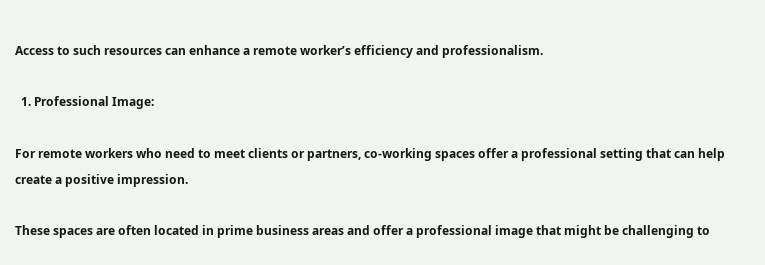Access to such resources can enhance a remote worker’s efficiency and professionalism.

  1. Professional Image:

For remote workers who need to meet clients or partners, co-working spaces offer a professional setting that can help create a positive impression.

These spaces are often located in prime business areas and offer a professional image that might be challenging to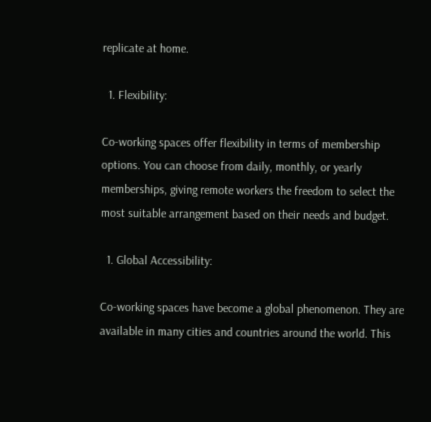replicate at home.

  1. Flexibility:

Co-working spaces offer flexibility in terms of membership options. You can choose from daily, monthly, or yearly memberships, giving remote workers the freedom to select the most suitable arrangement based on their needs and budget.

  1. Global Accessibility:

Co-working spaces have become a global phenomenon. They are available in many cities and countries around the world. This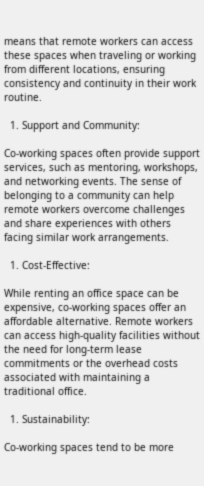means that remote workers can access these spaces when traveling or working from different locations, ensuring consistency and continuity in their work routine.

  1. Support and Community:

Co-working spaces often provide support services, such as mentoring, workshops, and networking events. The sense of belonging to a community can help remote workers overcome challenges and share experiences with others facing similar work arrangements.

  1. Cost-Effective:

While renting an office space can be expensive, co-working spaces offer an affordable alternative. Remote workers can access high-quality facilities without the need for long-term lease commitments or the overhead costs associated with maintaining a traditional office.

  1. Sustainability:

Co-working spaces tend to be more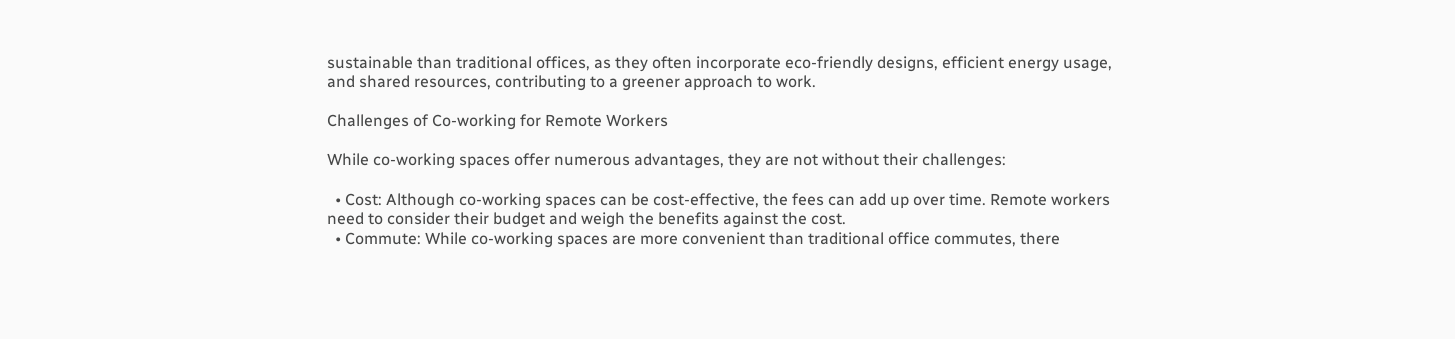sustainable than traditional offices, as they often incorporate eco-friendly designs, efficient energy usage, and shared resources, contributing to a greener approach to work.

Challenges of Co-working for Remote Workers

While co-working spaces offer numerous advantages, they are not without their challenges:

  • Cost: Although co-working spaces can be cost-effective, the fees can add up over time. Remote workers need to consider their budget and weigh the benefits against the cost.
  • Commute: While co-working spaces are more convenient than traditional office commutes, there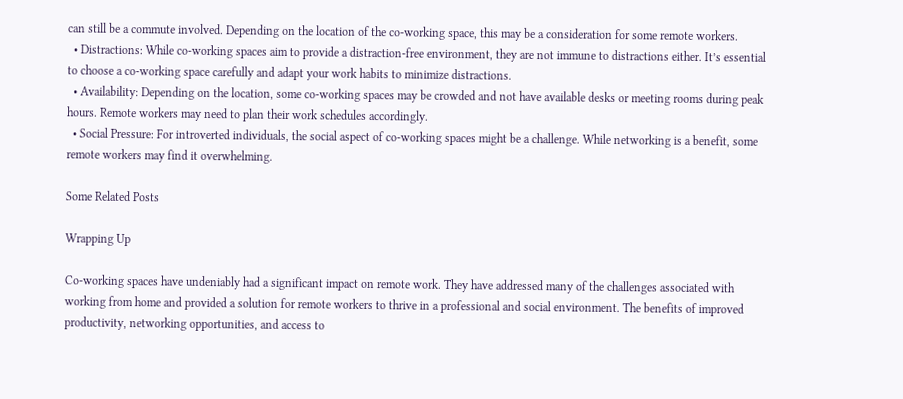can still be a commute involved. Depending on the location of the co-working space, this may be a consideration for some remote workers.
  • Distractions: While co-working spaces aim to provide a distraction-free environment, they are not immune to distractions either. It’s essential to choose a co-working space carefully and adapt your work habits to minimize distractions.
  • Availability: Depending on the location, some co-working spaces may be crowded and not have available desks or meeting rooms during peak hours. Remote workers may need to plan their work schedules accordingly.
  • Social Pressure: For introverted individuals, the social aspect of co-working spaces might be a challenge. While networking is a benefit, some remote workers may find it overwhelming.

Some Related Posts

Wrapping Up

Co-working spaces have undeniably had a significant impact on remote work. They have addressed many of the challenges associated with working from home and provided a solution for remote workers to thrive in a professional and social environment. The benefits of improved productivity, networking opportunities, and access to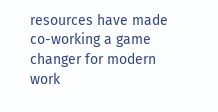resources have made co-working a game changer for modern work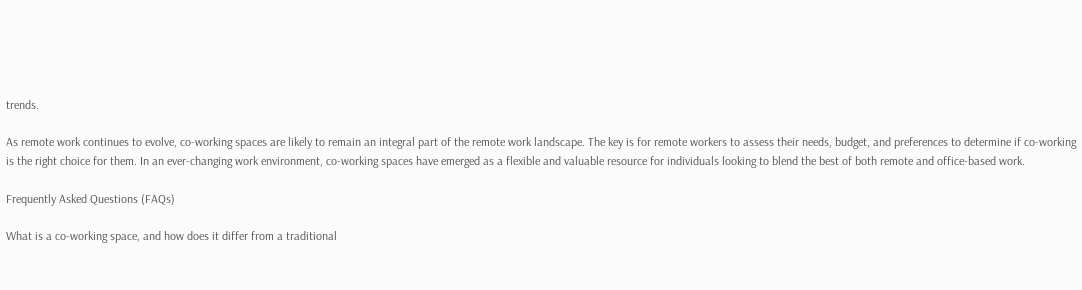trends.

As remote work continues to evolve, co-working spaces are likely to remain an integral part of the remote work landscape. The key is for remote workers to assess their needs, budget, and preferences to determine if co-working is the right choice for them. In an ever-changing work environment, co-working spaces have emerged as a flexible and valuable resource for individuals looking to blend the best of both remote and office-based work.

Frequently Asked Questions (FAQs)

What is a co-working space, and how does it differ from a traditional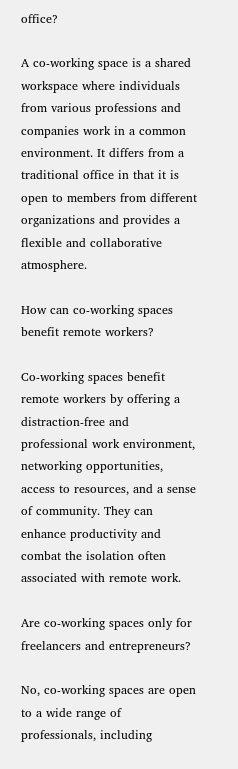office?

A co-working space is a shared workspace where individuals from various professions and companies work in a common environment. It differs from a traditional office in that it is open to members from different organizations and provides a flexible and collaborative atmosphere.

How can co-working spaces benefit remote workers?

Co-working spaces benefit remote workers by offering a distraction-free and professional work environment, networking opportunities, access to resources, and a sense of community. They can enhance productivity and combat the isolation often associated with remote work.

Are co-working spaces only for freelancers and entrepreneurs?

No, co-working spaces are open to a wide range of professionals, including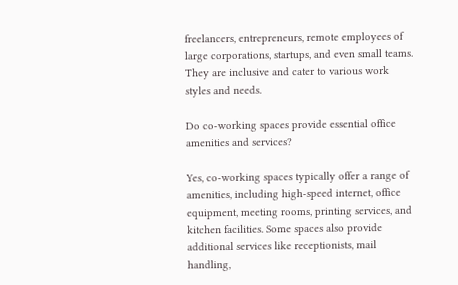freelancers, entrepreneurs, remote employees of large corporations, startups, and even small teams. They are inclusive and cater to various work styles and needs.

Do co-working spaces provide essential office amenities and services?

Yes, co-working spaces typically offer a range of amenities, including high-speed internet, office equipment, meeting rooms, printing services, and kitchen facilities. Some spaces also provide additional services like receptionists, mail handling,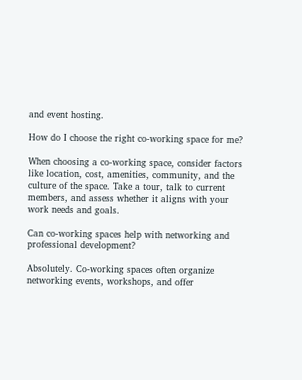and event hosting.

How do I choose the right co-working space for me?

When choosing a co-working space, consider factors like location, cost, amenities, community, and the culture of the space. Take a tour, talk to current members, and assess whether it aligns with your work needs and goals.

Can co-working spaces help with networking and professional development?

Absolutely. Co-working spaces often organize networking events, workshops, and offer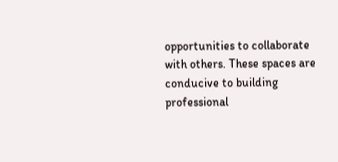opportunities to collaborate with others. These spaces are conducive to building professional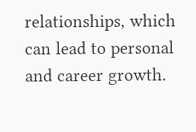relationships, which can lead to personal and career growth.